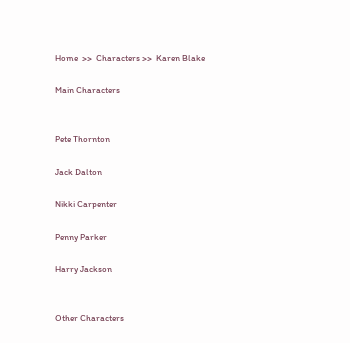Home  >>  Characters >>  Karen Blake

Main Characters


Pete Thornton

Jack Dalton

Nikki Carpenter

Penny Parker

Harry Jackson


Other Characters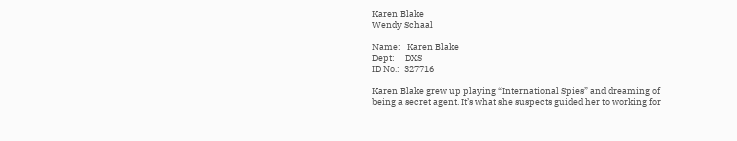Karen Blake
Wendy Schaal

Name:   Karen Blake
Dept:     DXS
ID No.:  327716

Karen Blake grew up playing “International Spies” and dreaming of being a secret agent. It’s what she suspects guided her to working for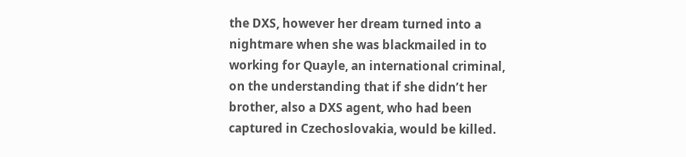the DXS, however her dream turned into a nightmare when she was blackmailed in to working for Quayle, an international criminal, on the understanding that if she didn’t her brother, also a DXS agent, who had been captured in Czechoslovakia, would be killed.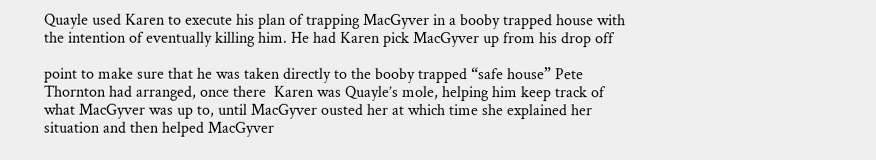Quayle used Karen to execute his plan of trapping MacGyver in a booby trapped house with the intention of eventually killing him. He had Karen pick MacGyver up from his drop off

point to make sure that he was taken directly to the booby trapped “safe house” Pete Thornton had arranged, once there  Karen was Quayle’s mole, helping him keep track of what MacGyver was up to, until MacGyver ousted her at which time she explained her situation and then helped MacGyver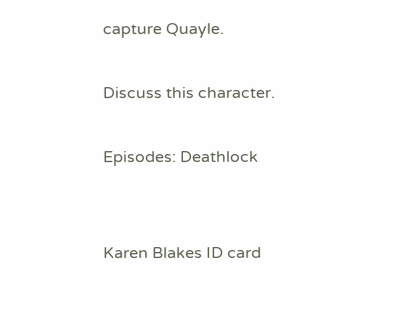capture Quayle.

Discuss this character.

Episodes: Deathlock


Karen Blakes ID card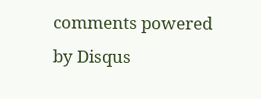comments powered by Disqus